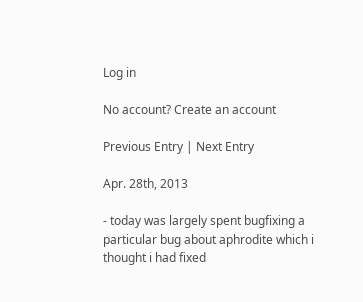Log in

No account? Create an account

Previous Entry | Next Entry

Apr. 28th, 2013

- today was largely spent bugfixing a particular bug about aphrodite which i thought i had fixed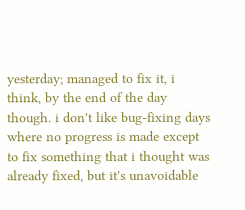yesterday; managed to fix it, i think, by the end of the day though. i don't like bug-fixing days where no progress is made except to fix something that i thought was already fixed, but it's unavoidable